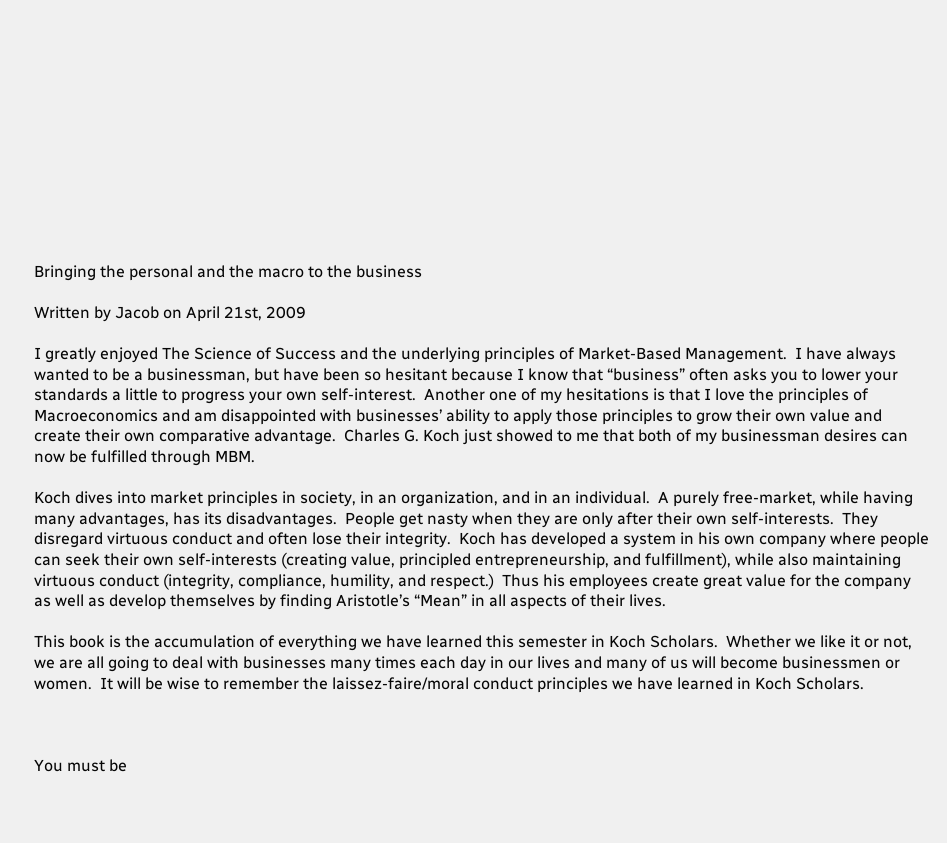Bringing the personal and the macro to the business

Written by Jacob on April 21st, 2009

I greatly enjoyed The Science of Success and the underlying principles of Market-Based Management.  I have always wanted to be a businessman, but have been so hesitant because I know that “business” often asks you to lower your standards a little to progress your own self-interest.  Another one of my hesitations is that I love the principles of Macroeconomics and am disappointed with businesses’ ability to apply those principles to grow their own value and create their own comparative advantage.  Charles G. Koch just showed to me that both of my businessman desires can now be fulfilled through MBM.

Koch dives into market principles in society, in an organization, and in an individual.  A purely free-market, while having many advantages, has its disadvantages.  People get nasty when they are only after their own self-interests.  They disregard virtuous conduct and often lose their integrity.  Koch has developed a system in his own company where people can seek their own self-interests (creating value, principled entrepreneurship, and fulfillment), while also maintaining virtuous conduct (integrity, compliance, humility, and respect.)  Thus his employees create great value for the company as well as develop themselves by finding Aristotle’s “Mean” in all aspects of their lives.

This book is the accumulation of everything we have learned this semester in Koch Scholars.  Whether we like it or not, we are all going to deal with businesses many times each day in our lives and many of us will become businessmen or women.  It will be wise to remember the laissez-faire/moral conduct principles we have learned in Koch Scholars.



You must be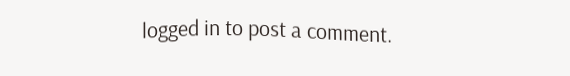logged in to post a comment.